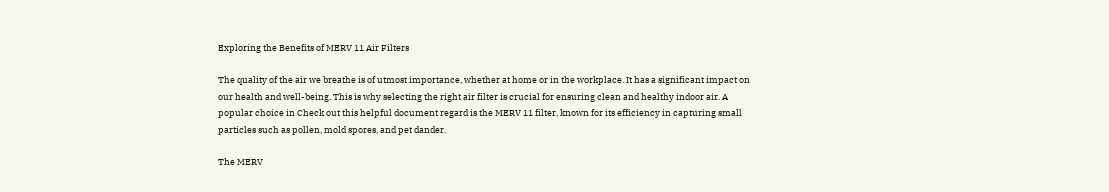Exploring the Benefits of MERV 11 Air Filters

The quality of the air we breathe is of utmost importance, whether at home or in the workplace. It has a significant impact on our health and well-being. This is why selecting the right air filter is crucial for ensuring clean and healthy indoor air. A popular choice in Check out this helpful document regard is the MERV 11 filter, known for its efficiency in capturing small particles such as pollen, mold spores, and pet dander.

The MERV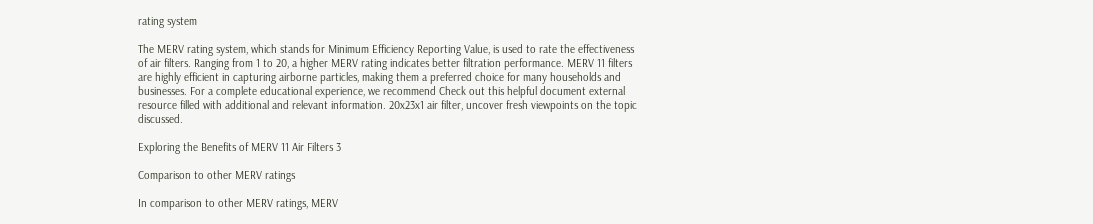rating system

The MERV rating system, which stands for Minimum Efficiency Reporting Value, is used to rate the effectiveness of air filters. Ranging from 1 to 20, a higher MERV rating indicates better filtration performance. MERV 11 filters are highly efficient in capturing airborne particles, making them a preferred choice for many households and businesses. For a complete educational experience, we recommend Check out this helpful document external resource filled with additional and relevant information. 20x23x1 air filter, uncover fresh viewpoints on the topic discussed.

Exploring the Benefits of MERV 11 Air Filters 3

Comparison to other MERV ratings

In comparison to other MERV ratings, MERV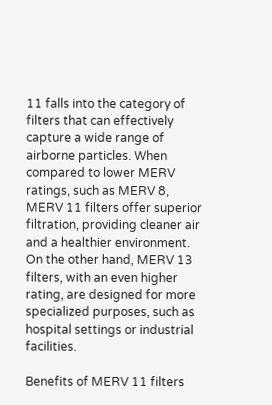11 falls into the category of filters that can effectively capture a wide range of airborne particles. When compared to lower MERV ratings, such as MERV 8, MERV 11 filters offer superior filtration, providing cleaner air and a healthier environment. On the other hand, MERV 13 filters, with an even higher rating, are designed for more specialized purposes, such as hospital settings or industrial facilities.

Benefits of MERV 11 filters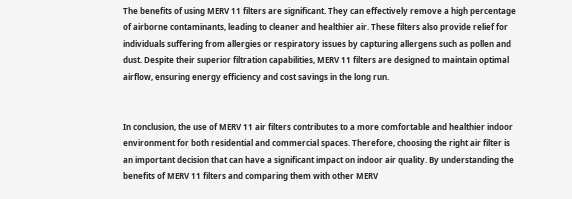The benefits of using MERV 11 filters are significant. They can effectively remove a high percentage of airborne contaminants, leading to cleaner and healthier air. These filters also provide relief for individuals suffering from allergies or respiratory issues by capturing allergens such as pollen and dust. Despite their superior filtration capabilities, MERV 11 filters are designed to maintain optimal airflow, ensuring energy efficiency and cost savings in the long run.


In conclusion, the use of MERV 11 air filters contributes to a more comfortable and healthier indoor environment for both residential and commercial spaces. Therefore, choosing the right air filter is an important decision that can have a significant impact on indoor air quality. By understanding the benefits of MERV 11 filters and comparing them with other MERV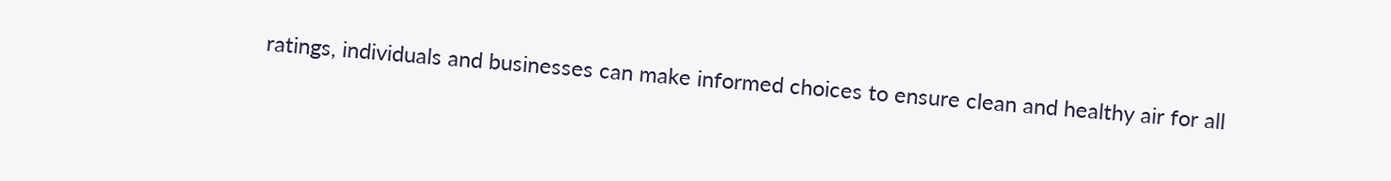ratings, individuals and businesses can make informed choices to ensure clean and healthy air for all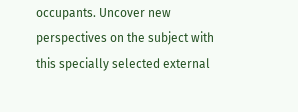occupants. Uncover new perspectives on the subject with this specially selected external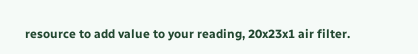resource to add value to your reading, 20x23x1 air filter.